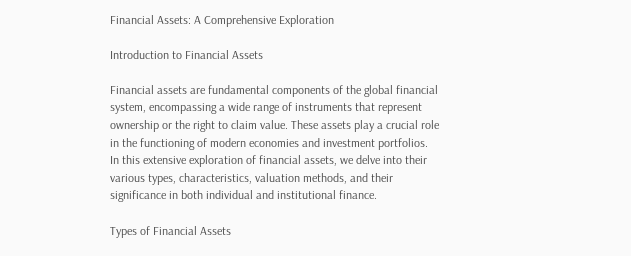Financial Assets: A Comprehensive Exploration

Introduction to Financial Assets

Financial assets are fundamental components of the global financial system, encompassing a wide range of instruments that represent ownership or the right to claim value. These assets play a crucial role in the functioning of modern economies and investment portfolios. In this extensive exploration of financial assets, we delve into their various types, characteristics, valuation methods, and their significance in both individual and institutional finance.

Types of Financial Assets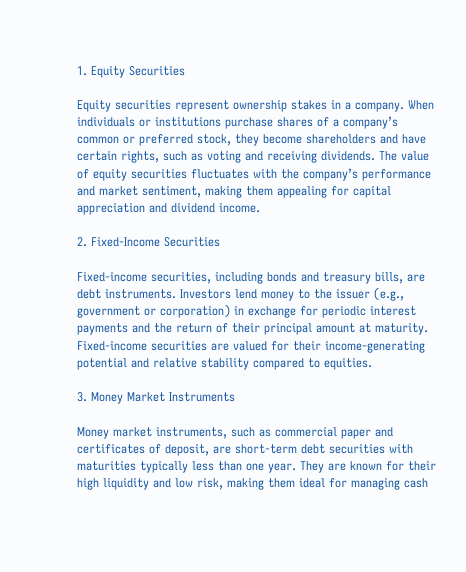1. Equity Securities

Equity securities represent ownership stakes in a company. When individuals or institutions purchase shares of a company’s common or preferred stock, they become shareholders and have certain rights, such as voting and receiving dividends. The value of equity securities fluctuates with the company’s performance and market sentiment, making them appealing for capital appreciation and dividend income.

2. Fixed-Income Securities

Fixed-income securities, including bonds and treasury bills, are debt instruments. Investors lend money to the issuer (e.g., government or corporation) in exchange for periodic interest payments and the return of their principal amount at maturity. Fixed-income securities are valued for their income-generating potential and relative stability compared to equities.

3. Money Market Instruments

Money market instruments, such as commercial paper and certificates of deposit, are short-term debt securities with maturities typically less than one year. They are known for their high liquidity and low risk, making them ideal for managing cash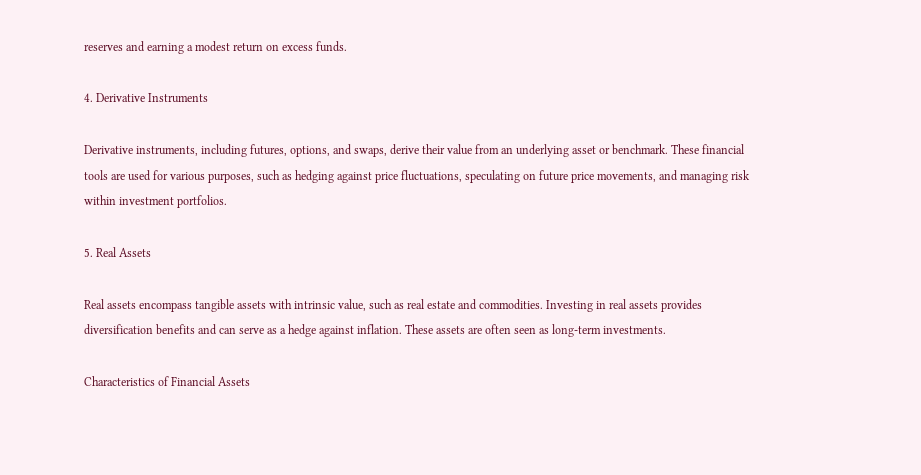reserves and earning a modest return on excess funds.

4. Derivative Instruments

Derivative instruments, including futures, options, and swaps, derive their value from an underlying asset or benchmark. These financial tools are used for various purposes, such as hedging against price fluctuations, speculating on future price movements, and managing risk within investment portfolios.

5. Real Assets

Real assets encompass tangible assets with intrinsic value, such as real estate and commodities. Investing in real assets provides diversification benefits and can serve as a hedge against inflation. These assets are often seen as long-term investments.

Characteristics of Financial Assets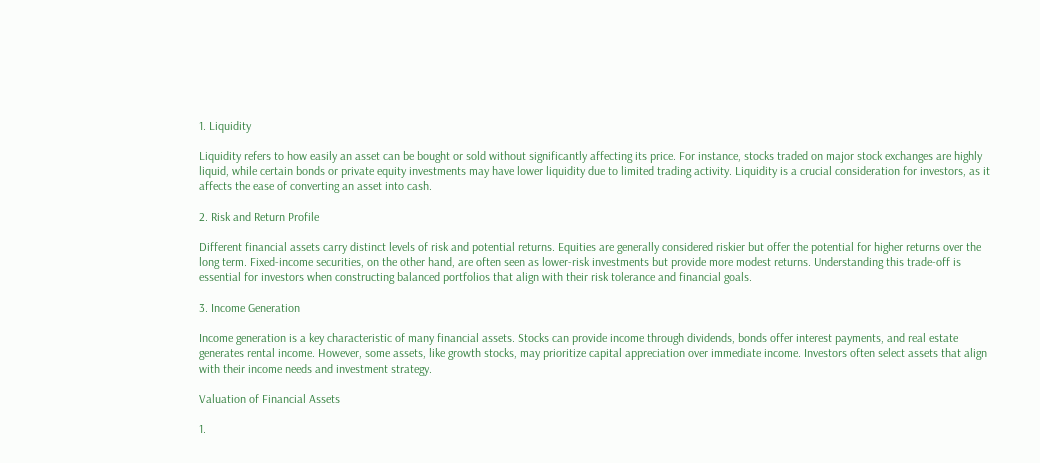1. Liquidity

Liquidity refers to how easily an asset can be bought or sold without significantly affecting its price. For instance, stocks traded on major stock exchanges are highly liquid, while certain bonds or private equity investments may have lower liquidity due to limited trading activity. Liquidity is a crucial consideration for investors, as it affects the ease of converting an asset into cash.

2. Risk and Return Profile

Different financial assets carry distinct levels of risk and potential returns. Equities are generally considered riskier but offer the potential for higher returns over the long term. Fixed-income securities, on the other hand, are often seen as lower-risk investments but provide more modest returns. Understanding this trade-off is essential for investors when constructing balanced portfolios that align with their risk tolerance and financial goals.

3. Income Generation

Income generation is a key characteristic of many financial assets. Stocks can provide income through dividends, bonds offer interest payments, and real estate generates rental income. However, some assets, like growth stocks, may prioritize capital appreciation over immediate income. Investors often select assets that align with their income needs and investment strategy.

Valuation of Financial Assets

1.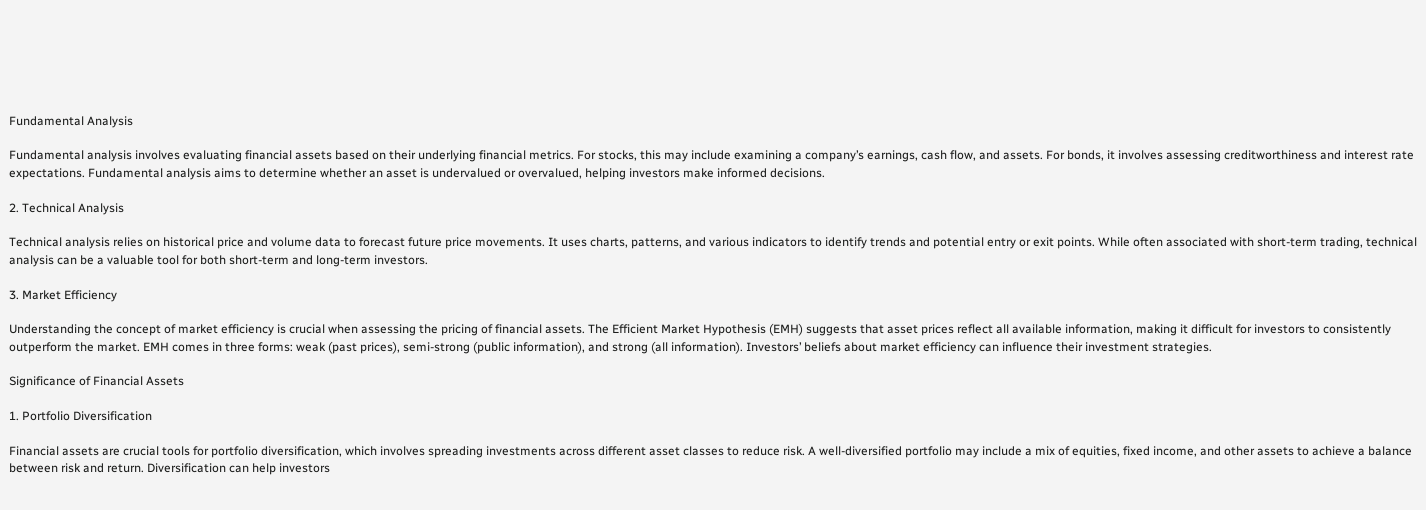Fundamental Analysis

Fundamental analysis involves evaluating financial assets based on their underlying financial metrics. For stocks, this may include examining a company’s earnings, cash flow, and assets. For bonds, it involves assessing creditworthiness and interest rate expectations. Fundamental analysis aims to determine whether an asset is undervalued or overvalued, helping investors make informed decisions.

2. Technical Analysis

Technical analysis relies on historical price and volume data to forecast future price movements. It uses charts, patterns, and various indicators to identify trends and potential entry or exit points. While often associated with short-term trading, technical analysis can be a valuable tool for both short-term and long-term investors.

3. Market Efficiency

Understanding the concept of market efficiency is crucial when assessing the pricing of financial assets. The Efficient Market Hypothesis (EMH) suggests that asset prices reflect all available information, making it difficult for investors to consistently outperform the market. EMH comes in three forms: weak (past prices), semi-strong (public information), and strong (all information). Investors’ beliefs about market efficiency can influence their investment strategies.

Significance of Financial Assets

1. Portfolio Diversification

Financial assets are crucial tools for portfolio diversification, which involves spreading investments across different asset classes to reduce risk. A well-diversified portfolio may include a mix of equities, fixed income, and other assets to achieve a balance between risk and return. Diversification can help investors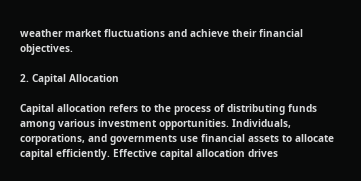weather market fluctuations and achieve their financial objectives.

2. Capital Allocation

Capital allocation refers to the process of distributing funds among various investment opportunities. Individuals, corporations, and governments use financial assets to allocate capital efficiently. Effective capital allocation drives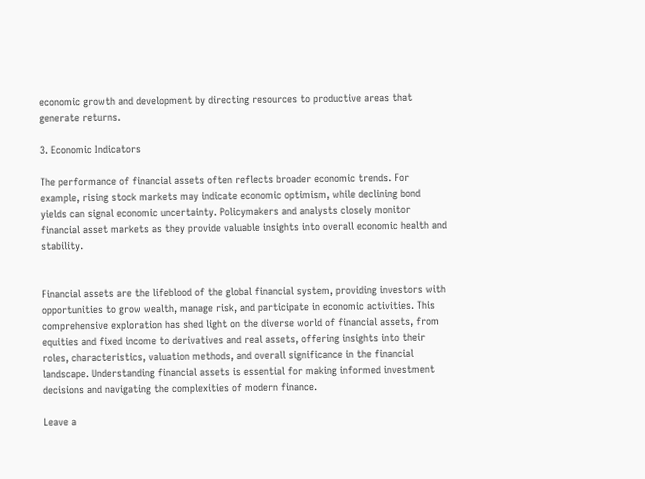economic growth and development by directing resources to productive areas that generate returns.

3. Economic Indicators

The performance of financial assets often reflects broader economic trends. For example, rising stock markets may indicate economic optimism, while declining bond yields can signal economic uncertainty. Policymakers and analysts closely monitor financial asset markets as they provide valuable insights into overall economic health and stability.


Financial assets are the lifeblood of the global financial system, providing investors with opportunities to grow wealth, manage risk, and participate in economic activities. This comprehensive exploration has shed light on the diverse world of financial assets, from equities and fixed income to derivatives and real assets, offering insights into their roles, characteristics, valuation methods, and overall significance in the financial landscape. Understanding financial assets is essential for making informed investment decisions and navigating the complexities of modern finance.

Leave a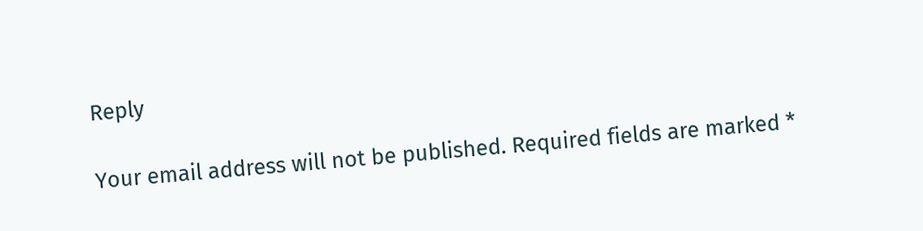Reply

Your email address will not be published. Required fields are marked *